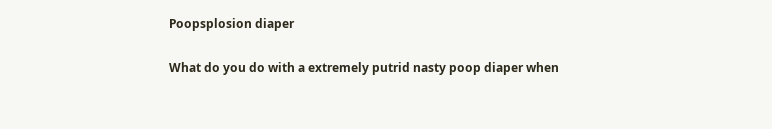Poopsplosion diaper

What do you do with a extremely putrid nasty poop diaper when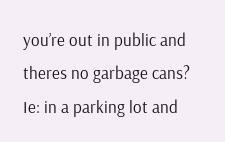you’re out in public and theres no garbage cans? Ie: in a parking lot and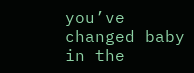you’ve changed baby in the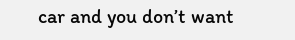car and you don’t want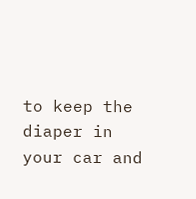to keep the diaper in your car and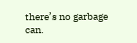there’s no garbage can.